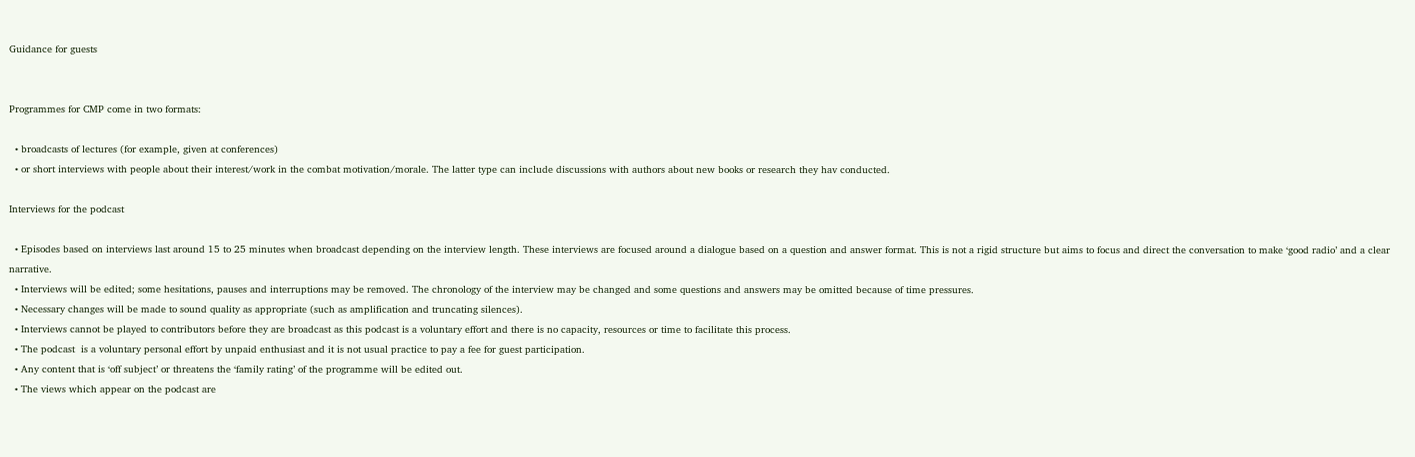Guidance for guests


Programmes for CMP come in two formats:

  • broadcasts of lectures (for example, given at conferences)
  • or short interviews with people about their interest/work in the combat motivation/morale. The latter type can include discussions with authors about new books or research they hav conducted.

Interviews for the podcast

  • Episodes based on interviews last around 15 to 25 minutes when broadcast depending on the interview length. These interviews are focused around a dialogue based on a question and answer format. This is not a rigid structure but aims to focus and direct the conversation to make ‘good radio’ and a clear narrative.
  • Interviews will be edited; some hesitations, pauses and interruptions may be removed. The chronology of the interview may be changed and some questions and answers may be omitted because of time pressures.
  • Necessary changes will be made to sound quality as appropriate (such as amplification and truncating silences).
  • Interviews cannot be played to contributors before they are broadcast as this podcast is a voluntary effort and there is no capacity, resources or time to facilitate this process.
  • The podcast  is a voluntary personal effort by unpaid enthusiast and it is not usual practice to pay a fee for guest participation.
  • Any content that is ‘off subject’ or threatens the ‘family rating’ of the programme will be edited out.
  • The views which appear on the podcast are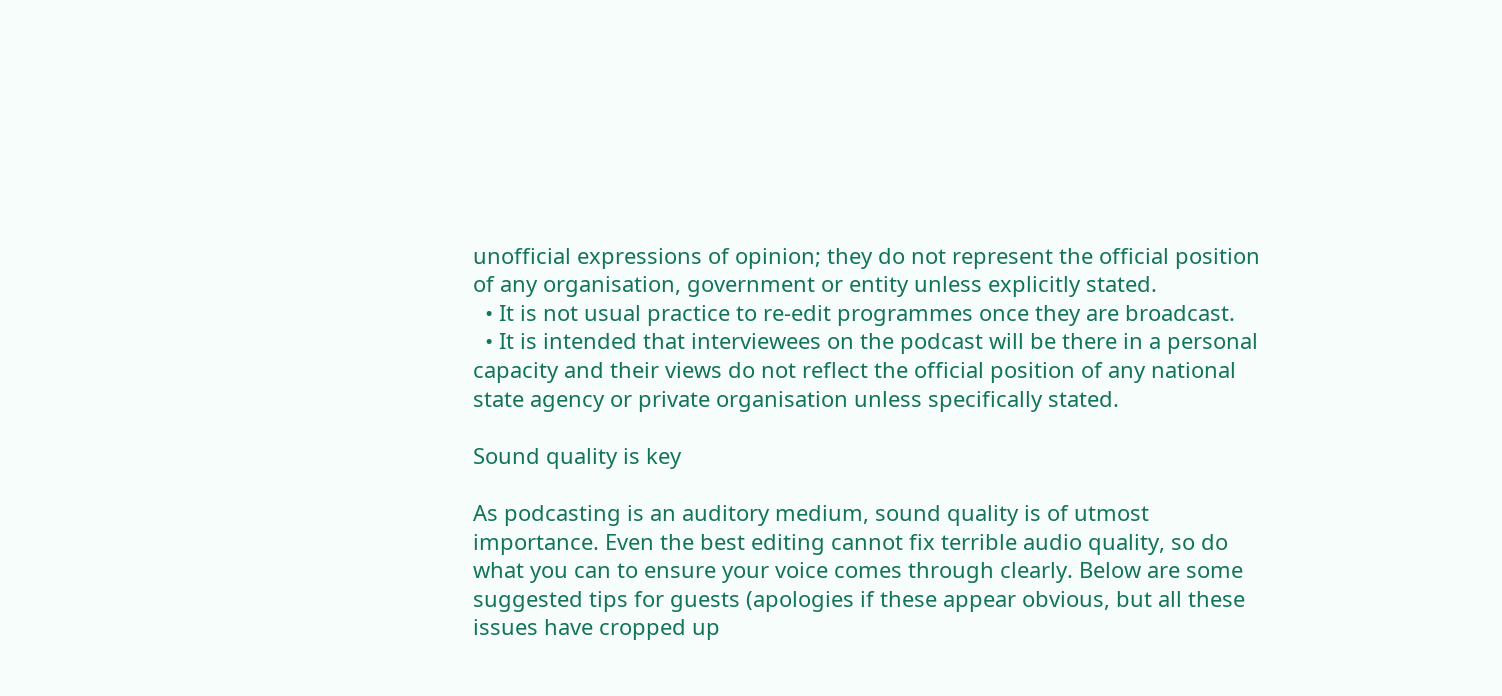unofficial expressions of opinion; they do not represent the official position of any organisation, government or entity unless explicitly stated.
  • It is not usual practice to re-edit programmes once they are broadcast.
  • It is intended that interviewees on the podcast will be there in a personal capacity and their views do not reflect the official position of any national state agency or private organisation unless specifically stated.

Sound quality is key

As podcasting is an auditory medium, sound quality is of utmost importance. Even the best editing cannot fix terrible audio quality, so do what you can to ensure your voice comes through clearly. Below are some suggested tips for guests (apologies if these appear obvious, but all these issues have cropped up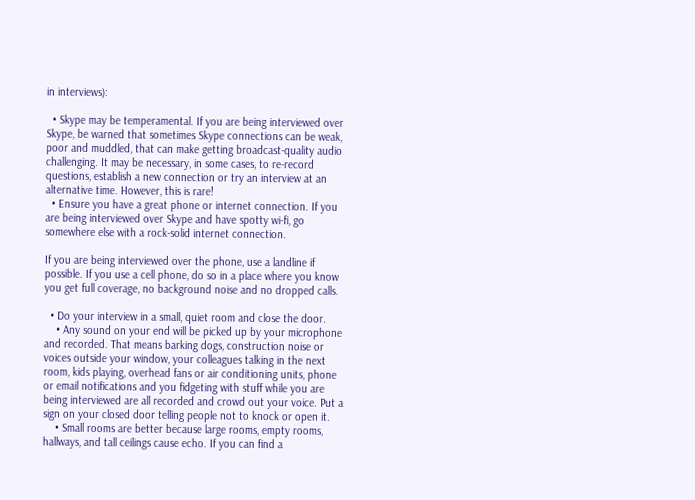in interviews):

  • Skype may be temperamental. If you are being interviewed over Skype, be warned that sometimes Skype connections can be weak, poor and muddled, that can make getting broadcast-quality audio challenging. It may be necessary, in some cases, to re-record questions, establish a new connection or try an interview at an alternative time. However, this is rare!
  • Ensure you have a great phone or internet connection. If you are being interviewed over Skype and have spotty wi-fi, go somewhere else with a rock-solid internet connection.

If you are being interviewed over the phone, use a landline if possible. If you use a cell phone, do so in a place where you know you get full coverage, no background noise and no dropped calls.

  • Do your interview in a small, quiet room and close the door.
    • Any sound on your end will be picked up by your microphone and recorded. That means barking dogs, construction noise or voices outside your window, your colleagues talking in the next room, kids playing, overhead fans or air conditioning units, phone or email notifications and you fidgeting with stuff while you are being interviewed are all recorded and crowd out your voice. Put a sign on your closed door telling people not to knock or open it.
    • Small rooms are better because large rooms, empty rooms, hallways, and tall ceilings cause echo. If you can find a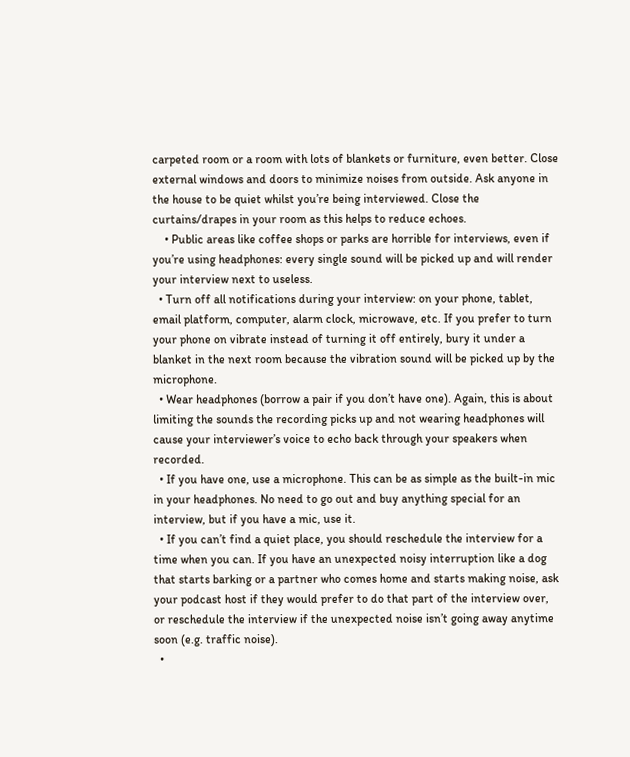carpeted room or a room with lots of blankets or furniture, even better. Close external windows and doors to minimize noises from outside. Ask anyone in the house to be quiet whilst you’re being interviewed. Close the curtains/drapes in your room as this helps to reduce echoes.
    • Public areas like coffee shops or parks are horrible for interviews, even if you’re using headphones: every single sound will be picked up and will render your interview next to useless.
  • Turn off all notifications during your interview: on your phone, tablet, email platform, computer, alarm clock, microwave, etc. If you prefer to turn your phone on vibrate instead of turning it off entirely, bury it under a blanket in the next room because the vibration sound will be picked up by the microphone.
  • Wear headphones (borrow a pair if you don’t have one). Again, this is about limiting the sounds the recording picks up and not wearing headphones will cause your interviewer’s voice to echo back through your speakers when recorded.
  • If you have one, use a microphone. This can be as simple as the built-in mic in your headphones. No need to go out and buy anything special for an interview, but if you have a mic, use it.
  • If you can’t find a quiet place, you should reschedule the interview for a time when you can. If you have an unexpected noisy interruption like a dog that starts barking or a partner who comes home and starts making noise, ask your podcast host if they would prefer to do that part of the interview over, or reschedule the interview if the unexpected noise isn’t going away anytime soon (e.g. traffic noise).
  •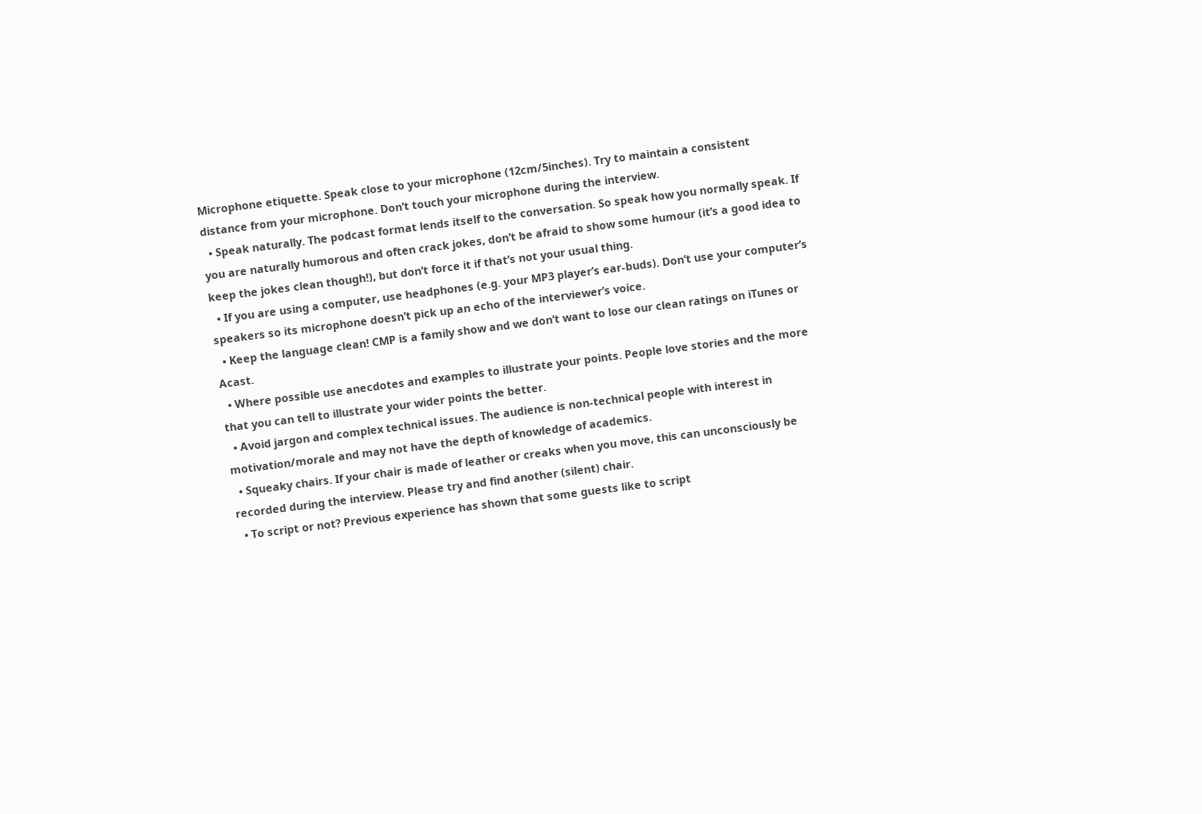Microphone etiquette. Speak close to your microphone (12cm/5inches). Try to maintain a consistent distance from your microphone. Don’t touch your microphone during the interview.
  • Speak naturally. The podcast format lends itself to the conversation. So speak how you normally speak. If you are naturally humorous and often crack jokes, don’t be afraid to show some humour (it’s a good idea to keep the jokes clean though!), but don’t force it if that’s not your usual thing.
  • If you are using a computer, use headphones (e.g. your MP3 player’s ear-buds). Don’t use your computer’s speakers so its microphone doesn’t pick up an echo of the interviewer’s voice.
  • Keep the language clean! CMP is a family show and we don’t want to lose our clean ratings on iTunes or Acast.
  • Where possible use anecdotes and examples to illustrate your points. People love stories and the more that you can tell to illustrate your wider points the better.
  • Avoid jargon and complex technical issues. The audience is non-technical people with interest in motivation/morale and may not have the depth of knowledge of academics.
  • Squeaky chairs. If your chair is made of leather or creaks when you move, this can unconsciously be recorded during the interview. Please try and find another (silent) chair.
  • To script or not? Previous experience has shown that some guests like to script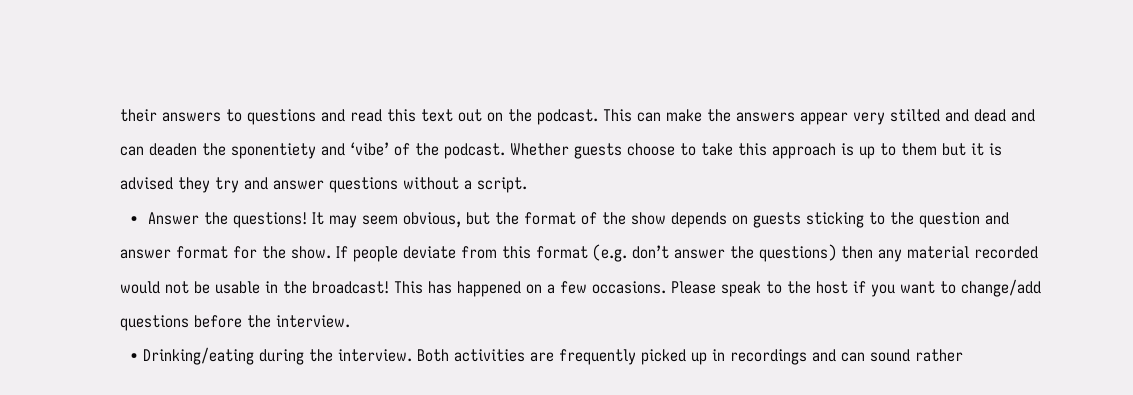their answers to questions and read this text out on the podcast. This can make the answers appear very stilted and dead and can deaden the sponentiety and ‘vibe’ of the podcast. Whether guests choose to take this approach is up to them but it is advised they try and answer questions without a script.
  •  Answer the questions! It may seem obvious, but the format of the show depends on guests sticking to the question and answer format for the show. If people deviate from this format (e.g. don’t answer the questions) then any material recorded would not be usable in the broadcast! This has happened on a few occasions. Please speak to the host if you want to change/add questions before the interview.
  • Drinking/eating during the interview. Both activities are frequently picked up in recordings and can sound rather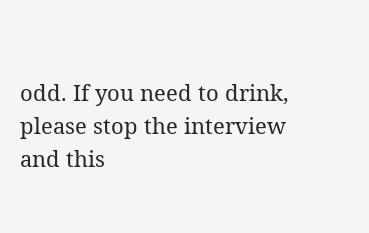odd. If you need to drink, please stop the interview and this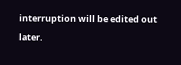interruption will be edited out later.